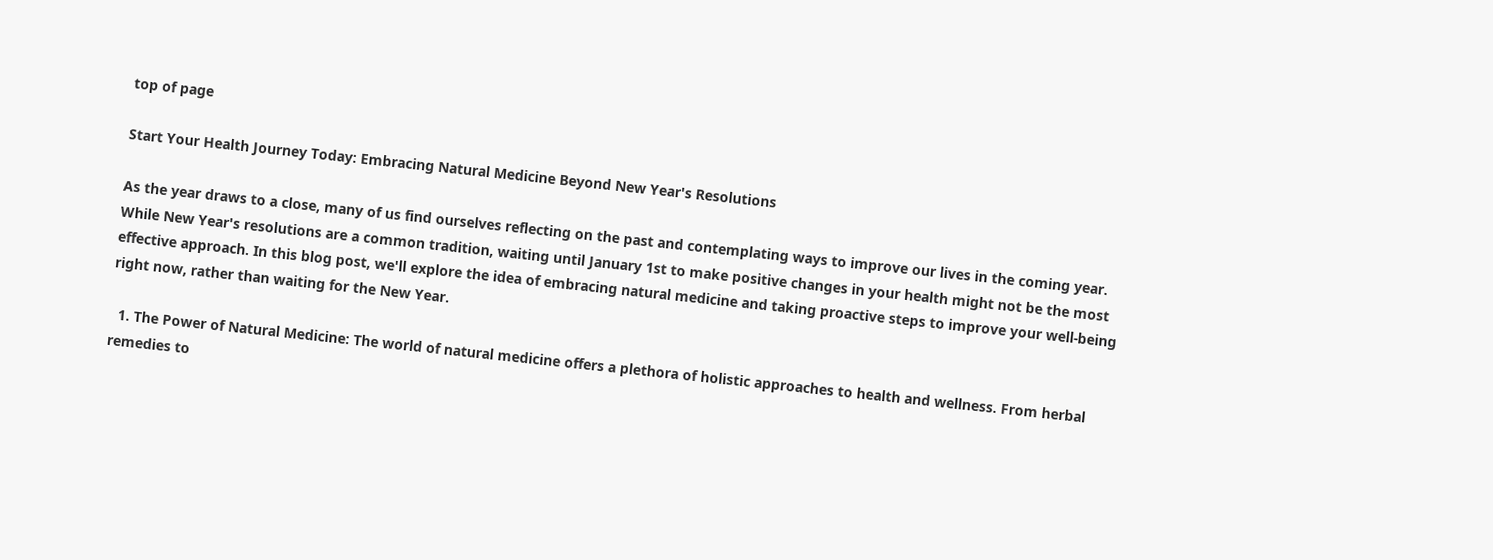top of page

Start Your Health Journey Today: Embracing Natural Medicine Beyond New Year's Resolutions

As the year draws to a close, many of us find ourselves reflecting on the past and contemplating ways to improve our lives in the coming year. While New Year's resolutions are a common tradition, waiting until January 1st to make positive changes in your health might not be the most effective approach. In this blog post, we'll explore the idea of embracing natural medicine and taking proactive steps to improve your well-being right now, rather than waiting for the New Year.

  1. The Power of Natural Medicine: The world of natural medicine offers a plethora of holistic approaches to health and wellness. From herbal remedies to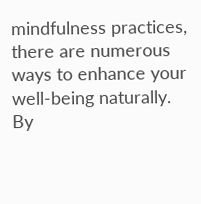mindfulness practices, there are numerous ways to enhance your well-being naturally. By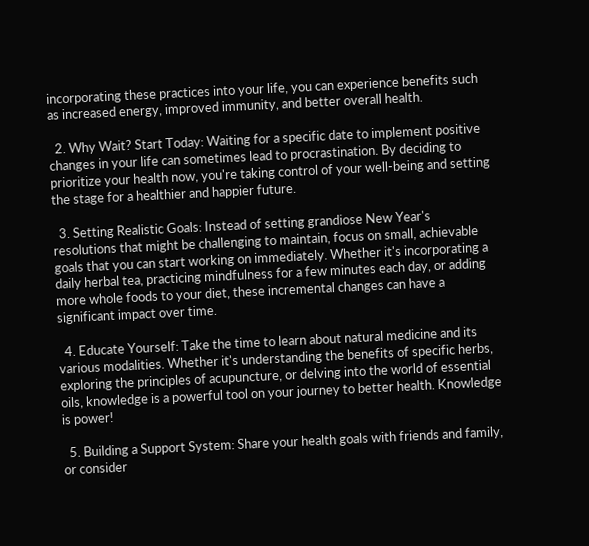incorporating these practices into your life, you can experience benefits such as increased energy, improved immunity, and better overall health.

  2. Why Wait? Start Today: Waiting for a specific date to implement positive changes in your life can sometimes lead to procrastination. By deciding to prioritize your health now, you're taking control of your well-being and setting the stage for a healthier and happier future.

  3. Setting Realistic Goals: Instead of setting grandiose New Year's resolutions that might be challenging to maintain, focus on small, achievable goals that you can start working on immediately. Whether it's incorporating a daily herbal tea, practicing mindfulness for a few minutes each day, or adding more whole foods to your diet, these incremental changes can have a significant impact over time.

  4. Educate Yourself: Take the time to learn about natural medicine and its various modalities. Whether it's understanding the benefits of specific herbs, exploring the principles of acupuncture, or delving into the world of essential oils, knowledge is a powerful tool on your journey to better health. Knowledge is power!

  5. Building a Support System: Share your health goals with friends and family, or consider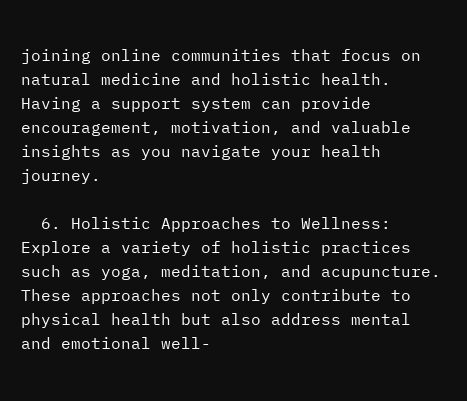joining online communities that focus on natural medicine and holistic health. Having a support system can provide encouragement, motivation, and valuable insights as you navigate your health journey.

  6. Holistic Approaches to Wellness: Explore a variety of holistic practices such as yoga, meditation, and acupuncture. These approaches not only contribute to physical health but also address mental and emotional well-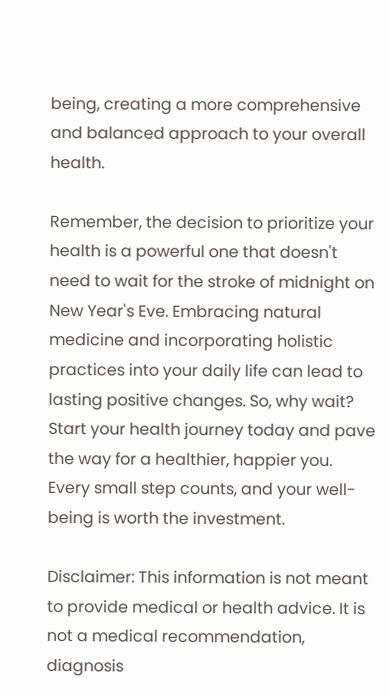being, creating a more comprehensive and balanced approach to your overall health.

Remember, the decision to prioritize your health is a powerful one that doesn't need to wait for the stroke of midnight on New Year's Eve. Embracing natural medicine and incorporating holistic practices into your daily life can lead to lasting positive changes. So, why wait? Start your health journey today and pave the way for a healthier, happier you. Every small step counts, and your well-being is worth the investment.

Disclaimer: This information is not meant to provide medical or health advice. It is not a medical recommendation, diagnosis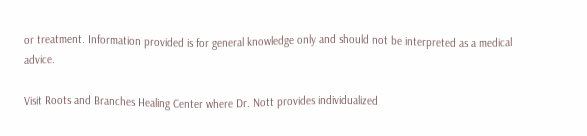or treatment. Information provided is for general knowledge only and should not be interpreted as a medical advice.

Visit Roots and Branches Healing Center where Dr. Nott provides individualized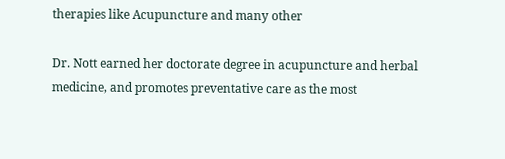therapies like Acupuncture and many other

Dr. Nott earned her doctorate degree in acupuncture and herbal medicine, and promotes preventative care as the most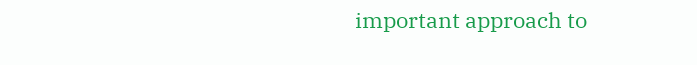important approach to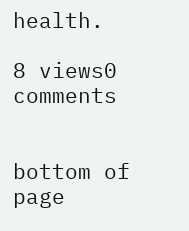health.

8 views0 comments


bottom of page